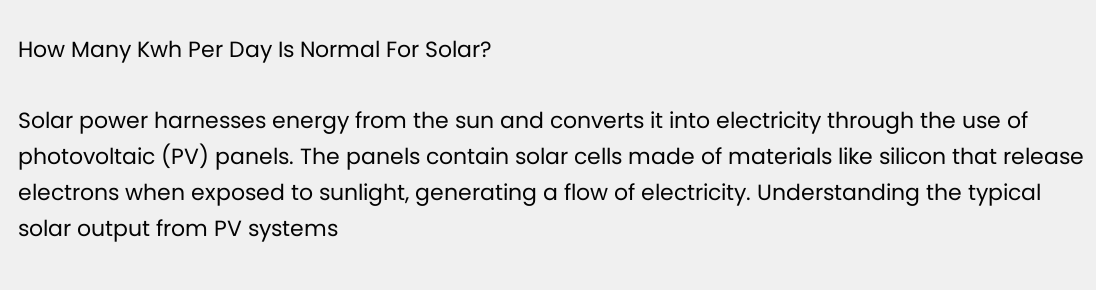How Many Kwh Per Day Is Normal For Solar?

Solar power harnesses energy from the sun and converts it into electricity through the use of photovoltaic (PV) panels. The panels contain solar cells made of materials like silicon that release electrons when exposed to sunlight, generating a flow of electricity. Understanding the typical solar output from PV systems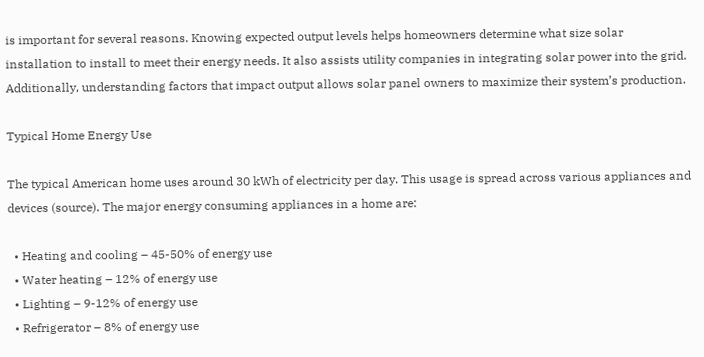is important for several reasons. Knowing expected output levels helps homeowners determine what size solar installation to install to meet their energy needs. It also assists utility companies in integrating solar power into the grid. Additionally, understanding factors that impact output allows solar panel owners to maximize their system’s production.

Typical Home Energy Use

The typical American home uses around 30 kWh of electricity per day. This usage is spread across various appliances and devices (source). The major energy consuming appliances in a home are:

  • Heating and cooling – 45-50% of energy use
  • Water heating – 12% of energy use
  • Lighting – 9-12% of energy use
  • Refrigerator – 8% of energy use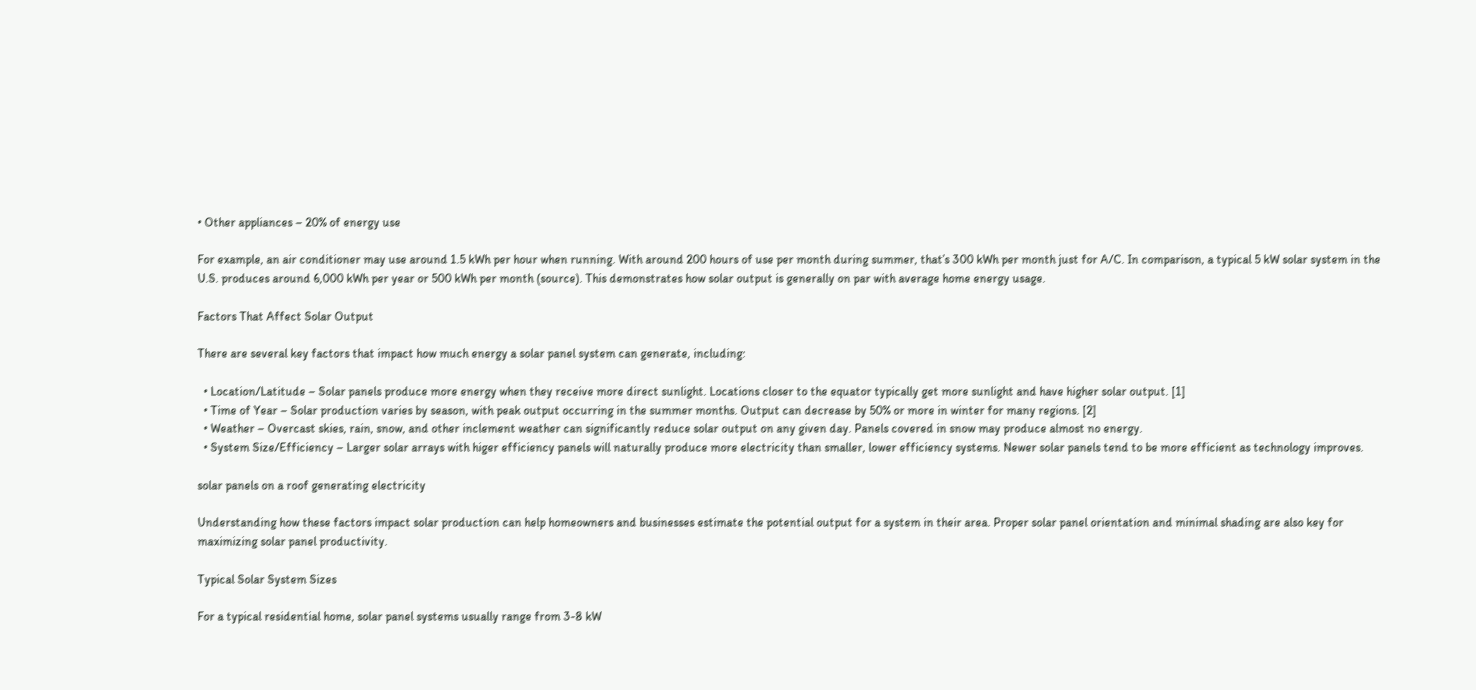• Other appliances – 20% of energy use

For example, an air conditioner may use around 1.5 kWh per hour when running. With around 200 hours of use per month during summer, that’s 300 kWh per month just for A/C. In comparison, a typical 5 kW solar system in the U.S. produces around 6,000 kWh per year or 500 kWh per month (source). This demonstrates how solar output is generally on par with average home energy usage.

Factors That Affect Solar Output

There are several key factors that impact how much energy a solar panel system can generate, including:

  • Location/Latitude – Solar panels produce more energy when they receive more direct sunlight. Locations closer to the equator typically get more sunlight and have higher solar output. [1]
  • Time of Year – Solar production varies by season, with peak output occurring in the summer months. Output can decrease by 50% or more in winter for many regions. [2]
  • Weather – Overcast skies, rain, snow, and other inclement weather can significantly reduce solar output on any given day. Panels covered in snow may produce almost no energy.
  • System Size/Efficiency – Larger solar arrays with higer efficiency panels will naturally produce more electricity than smaller, lower efficiency systems. Newer solar panels tend to be more efficient as technology improves.

solar panels on a roof generating electricity

Understanding how these factors impact solar production can help homeowners and businesses estimate the potential output for a system in their area. Proper solar panel orientation and minimal shading are also key for maximizing solar panel productivity.

Typical Solar System Sizes

For a typical residential home, solar panel systems usually range from 3-8 kW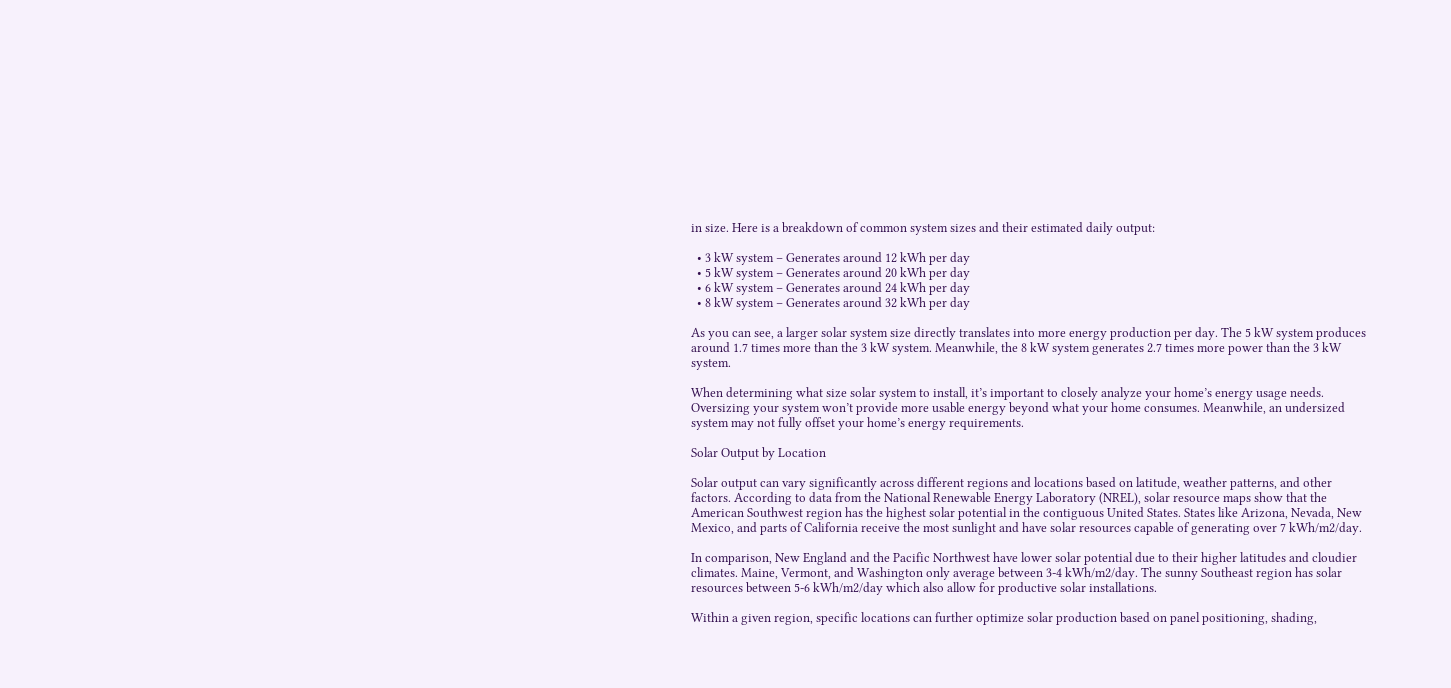in size. Here is a breakdown of common system sizes and their estimated daily output:

  • 3 kW system – Generates around 12 kWh per day
  • 5 kW system – Generates around 20 kWh per day
  • 6 kW system – Generates around 24 kWh per day
  • 8 kW system – Generates around 32 kWh per day

As you can see, a larger solar system size directly translates into more energy production per day. The 5 kW system produces around 1.7 times more than the 3 kW system. Meanwhile, the 8 kW system generates 2.7 times more power than the 3 kW system.

When determining what size solar system to install, it’s important to closely analyze your home’s energy usage needs. Oversizing your system won’t provide more usable energy beyond what your home consumes. Meanwhile, an undersized system may not fully offset your home’s energy requirements.

Solar Output by Location

Solar output can vary significantly across different regions and locations based on latitude, weather patterns, and other factors. According to data from the National Renewable Energy Laboratory (NREL), solar resource maps show that the American Southwest region has the highest solar potential in the contiguous United States. States like Arizona, Nevada, New Mexico, and parts of California receive the most sunlight and have solar resources capable of generating over 7 kWh/m2/day.

In comparison, New England and the Pacific Northwest have lower solar potential due to their higher latitudes and cloudier climates. Maine, Vermont, and Washington only average between 3-4 kWh/m2/day. The sunny Southeast region has solar resources between 5-6 kWh/m2/day which also allow for productive solar installations.

Within a given region, specific locations can further optimize solar production based on panel positioning, shading,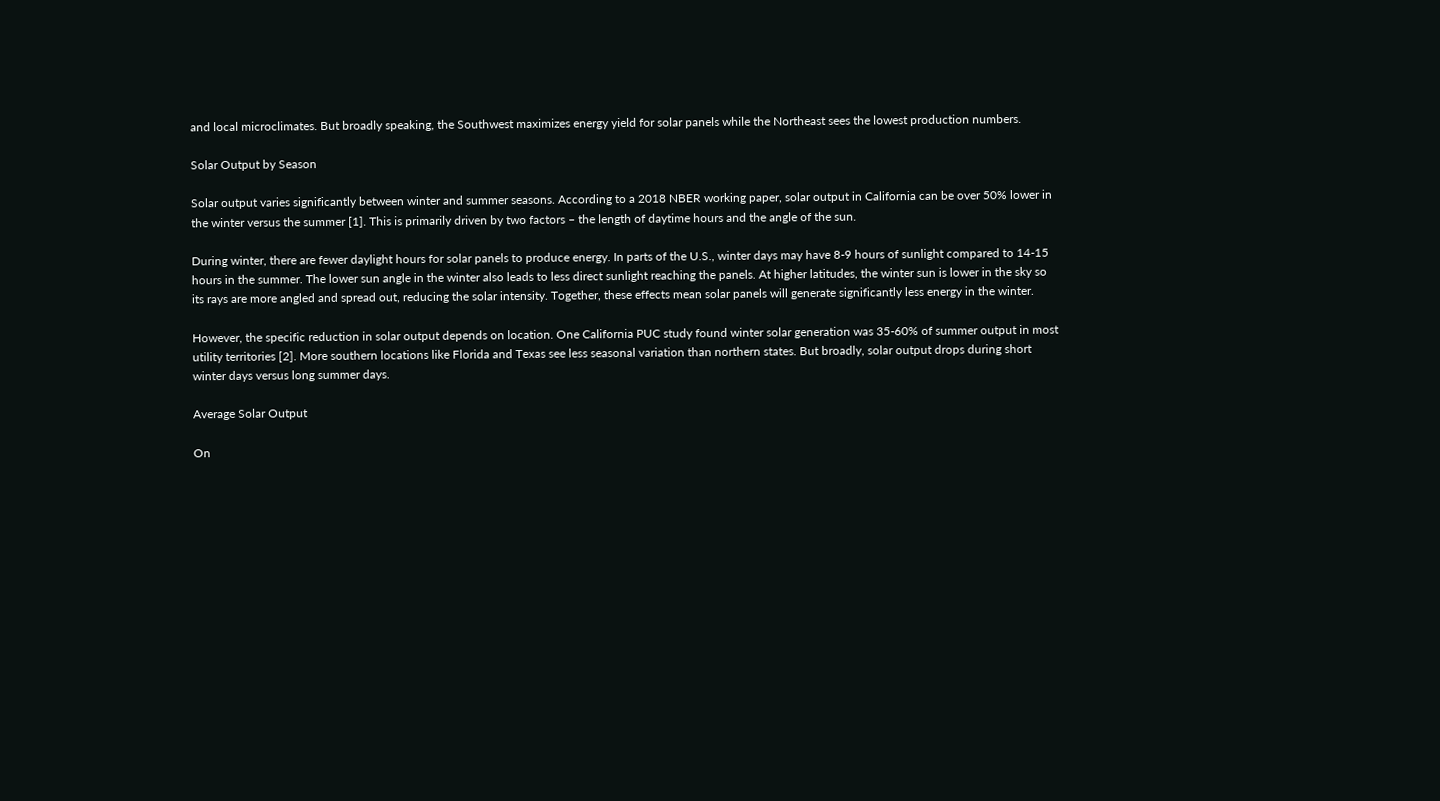and local microclimates. But broadly speaking, the Southwest maximizes energy yield for solar panels while the Northeast sees the lowest production numbers.

Solar Output by Season

Solar output varies significantly between winter and summer seasons. According to a 2018 NBER working paper, solar output in California can be over 50% lower in the winter versus the summer [1]. This is primarily driven by two factors – the length of daytime hours and the angle of the sun.

During winter, there are fewer daylight hours for solar panels to produce energy. In parts of the U.S., winter days may have 8-9 hours of sunlight compared to 14-15 hours in the summer. The lower sun angle in the winter also leads to less direct sunlight reaching the panels. At higher latitudes, the winter sun is lower in the sky so its rays are more angled and spread out, reducing the solar intensity. Together, these effects mean solar panels will generate significantly less energy in the winter.

However, the specific reduction in solar output depends on location. One California PUC study found winter solar generation was 35-60% of summer output in most utility territories [2]. More southern locations like Florida and Texas see less seasonal variation than northern states. But broadly, solar output drops during short winter days versus long summer days.

Average Solar Output

On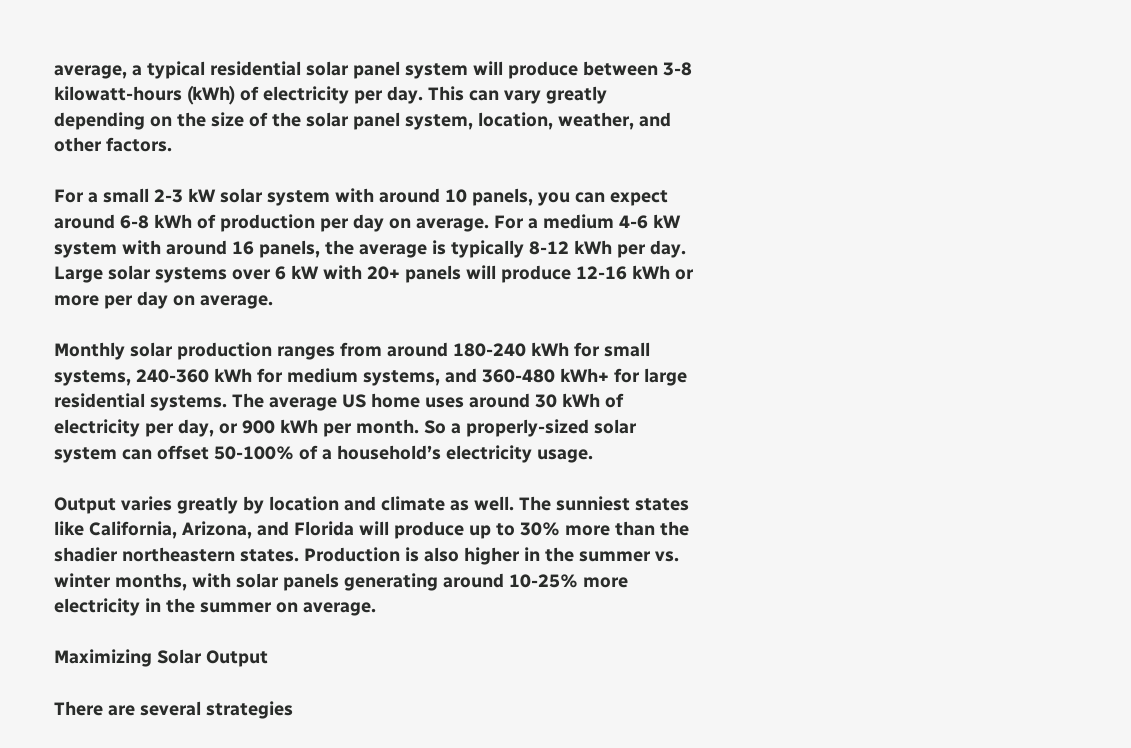average, a typical residential solar panel system will produce between 3-8 kilowatt-hours (kWh) of electricity per day. This can vary greatly depending on the size of the solar panel system, location, weather, and other factors.

For a small 2-3 kW solar system with around 10 panels, you can expect around 6-8 kWh of production per day on average. For a medium 4-6 kW system with around 16 panels, the average is typically 8-12 kWh per day. Large solar systems over 6 kW with 20+ panels will produce 12-16 kWh or more per day on average.

Monthly solar production ranges from around 180-240 kWh for small systems, 240-360 kWh for medium systems, and 360-480 kWh+ for large residential systems. The average US home uses around 30 kWh of electricity per day, or 900 kWh per month. So a properly-sized solar system can offset 50-100% of a household’s electricity usage.

Output varies greatly by location and climate as well. The sunniest states like California, Arizona, and Florida will produce up to 30% more than the shadier northeastern states. Production is also higher in the summer vs. winter months, with solar panels generating around 10-25% more electricity in the summer on average.

Maximizing Solar Output

There are several strategies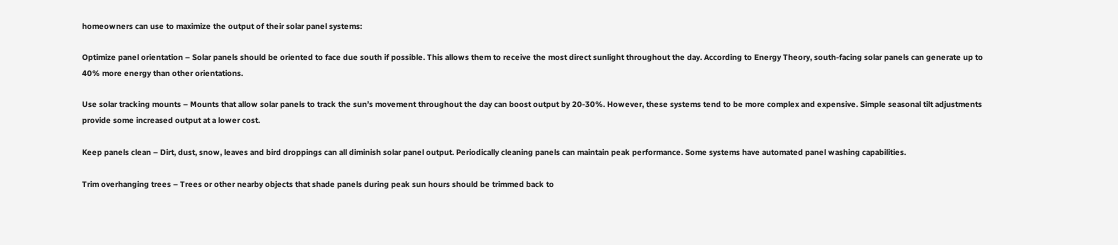homeowners can use to maximize the output of their solar panel systems:

Optimize panel orientation – Solar panels should be oriented to face due south if possible. This allows them to receive the most direct sunlight throughout the day. According to Energy Theory, south-facing solar panels can generate up to 40% more energy than other orientations.

Use solar tracking mounts – Mounts that allow solar panels to track the sun’s movement throughout the day can boost output by 20-30%. However, these systems tend to be more complex and expensive. Simple seasonal tilt adjustments provide some increased output at a lower cost.

Keep panels clean – Dirt, dust, snow, leaves and bird droppings can all diminish solar panel output. Periodically cleaning panels can maintain peak performance. Some systems have automated panel washing capabilities.

Trim overhanging trees – Trees or other nearby objects that shade panels during peak sun hours should be trimmed back to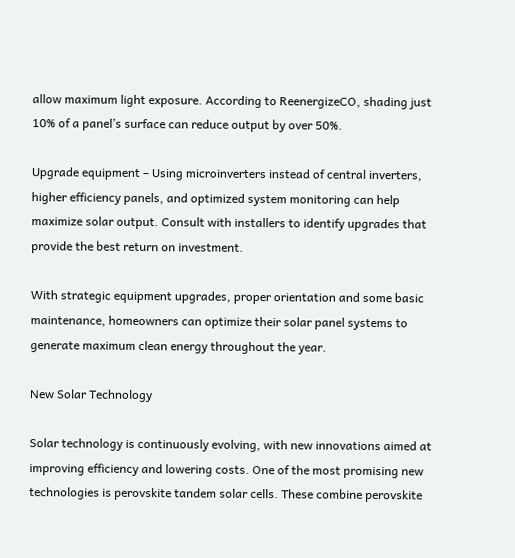allow maximum light exposure. According to ReenergizeCO, shading just 10% of a panel’s surface can reduce output by over 50%.

Upgrade equipment – Using microinverters instead of central inverters, higher efficiency panels, and optimized system monitoring can help maximize solar output. Consult with installers to identify upgrades that provide the best return on investment.

With strategic equipment upgrades, proper orientation and some basic maintenance, homeowners can optimize their solar panel systems to generate maximum clean energy throughout the year.

New Solar Technology

Solar technology is continuously evolving, with new innovations aimed at improving efficiency and lowering costs. One of the most promising new technologies is perovskite tandem solar cells. These combine perovskite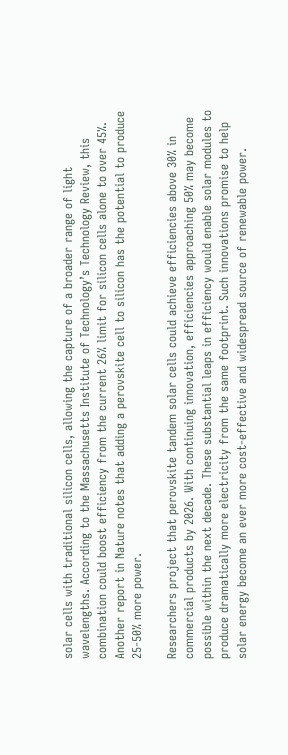solar cells with traditional silicon cells, allowing the capture of a broader range of light wavelengths. According to the Massachusetts Institute of Technology’s Technology Review, this combination could boost efficiency from the current 26% limit for silicon cells alone to over 45%. Another report in Nature notes that adding a perovskite cell to silicon has the potential to produce 25-50% more power.

Researchers project that perovskite tandem solar cells could achieve efficiencies above 30% in commercial products by 2026. With continuing innovation, efficiencies approaching 50% may become possible within the next decade. These substantial leaps in efficiency would enable solar modules to produce dramatically more electricity from the same footprint. Such innovations promise to help solar energy become an ever more cost-effective and widespread source of renewable power.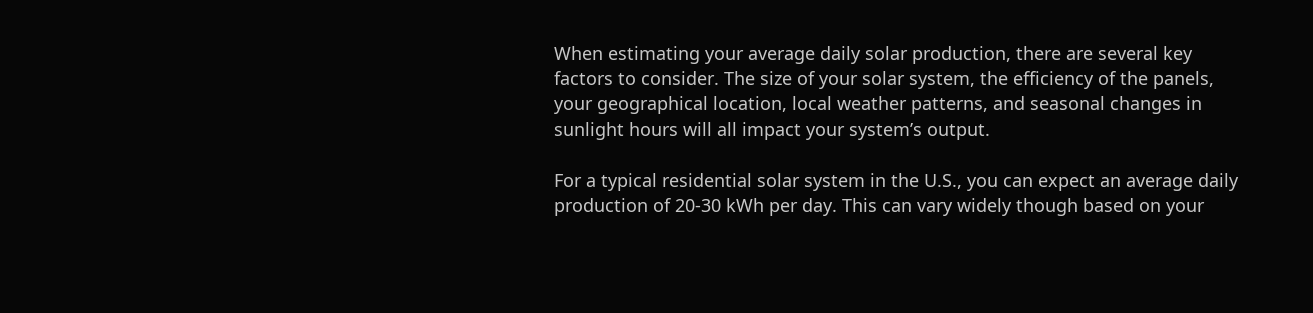When estimating your average daily solar production, there are several key factors to consider. The size of your solar system, the efficiency of the panels, your geographical location, local weather patterns, and seasonal changes in sunlight hours will all impact your system’s output.

For a typical residential solar system in the U.S., you can expect an average daily production of 20-30 kWh per day. This can vary widely though based on your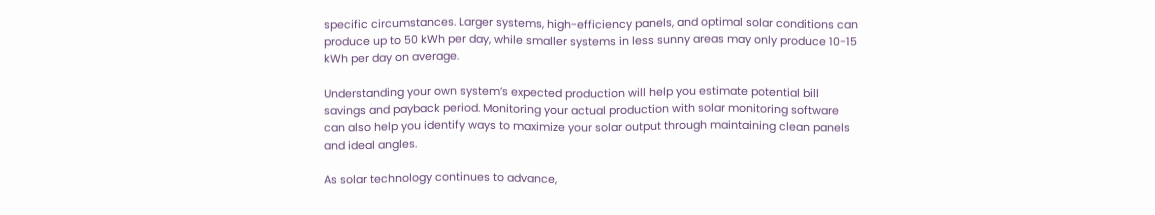specific circumstances. Larger systems, high-efficiency panels, and optimal solar conditions can produce up to 50 kWh per day, while smaller systems in less sunny areas may only produce 10-15 kWh per day on average.

Understanding your own system’s expected production will help you estimate potential bill savings and payback period. Monitoring your actual production with solar monitoring software can also help you identify ways to maximize your solar output through maintaining clean panels and ideal angles.

As solar technology continues to advance,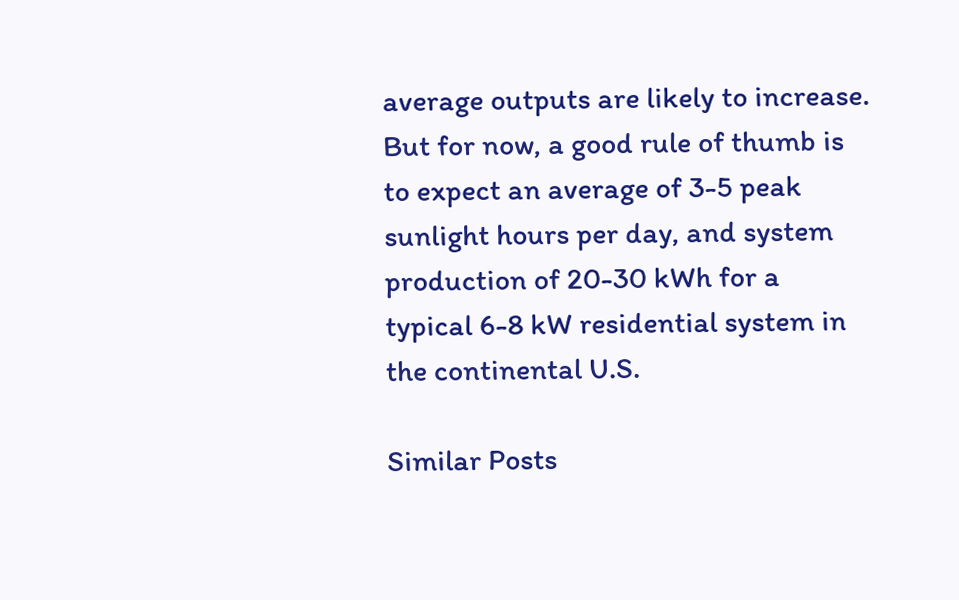average outputs are likely to increase. But for now, a good rule of thumb is to expect an average of 3-5 peak sunlight hours per day, and system production of 20-30 kWh for a typical 6-8 kW residential system in the continental U.S.

Similar Posts